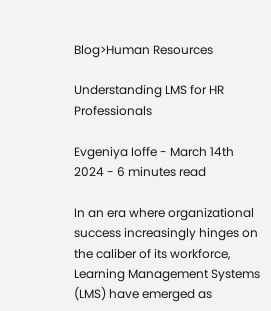Blog>Human Resources

Understanding LMS for HR Professionals

Evgeniya Ioffe - March 14th 2024 - 6 minutes read

In an era where organizational success increasingly hinges on the caliber of its workforce, Learning Management Systems (LMS) have emerged as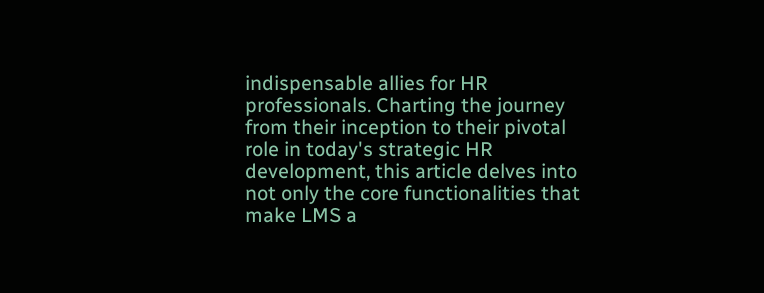indispensable allies for HR professionals. Charting the journey from their inception to their pivotal role in today's strategic HR development, this article delves into not only the core functionalities that make LMS a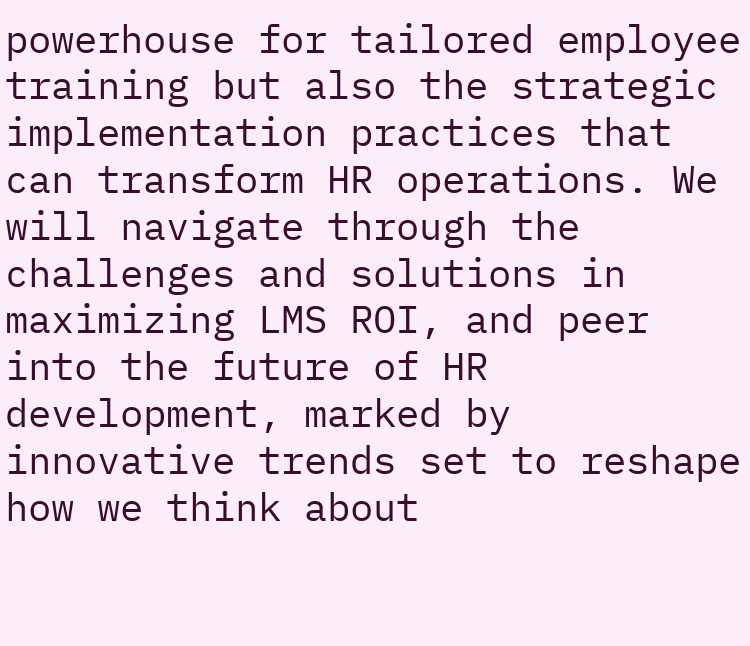powerhouse for tailored employee training but also the strategic implementation practices that can transform HR operations. We will navigate through the challenges and solutions in maximizing LMS ROI, and peer into the future of HR development, marked by innovative trends set to reshape how we think about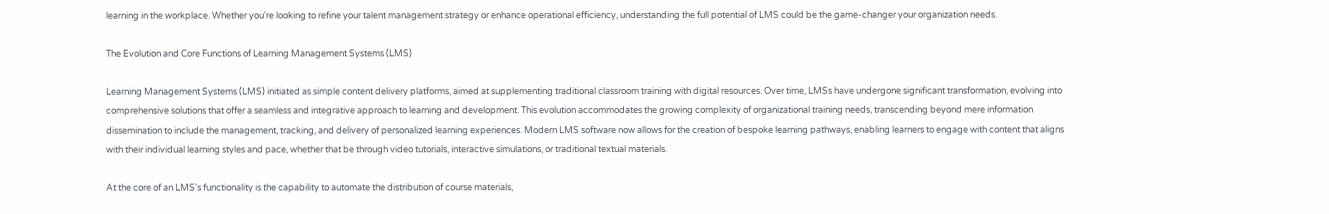learning in the workplace. Whether you're looking to refine your talent management strategy or enhance operational efficiency, understanding the full potential of LMS could be the game-changer your organization needs.

The Evolution and Core Functions of Learning Management Systems (LMS)

Learning Management Systems (LMS) initiated as simple content delivery platforms, aimed at supplementing traditional classroom training with digital resources. Over time, LMSs have undergone significant transformation, evolving into comprehensive solutions that offer a seamless and integrative approach to learning and development. This evolution accommodates the growing complexity of organizational training needs, transcending beyond mere information dissemination to include the management, tracking, and delivery of personalized learning experiences. Modern LMS software now allows for the creation of bespoke learning pathways, enabling learners to engage with content that aligns with their individual learning styles and pace, whether that be through video tutorials, interactive simulations, or traditional textual materials.

At the core of an LMS's functionality is the capability to automate the distribution of course materials,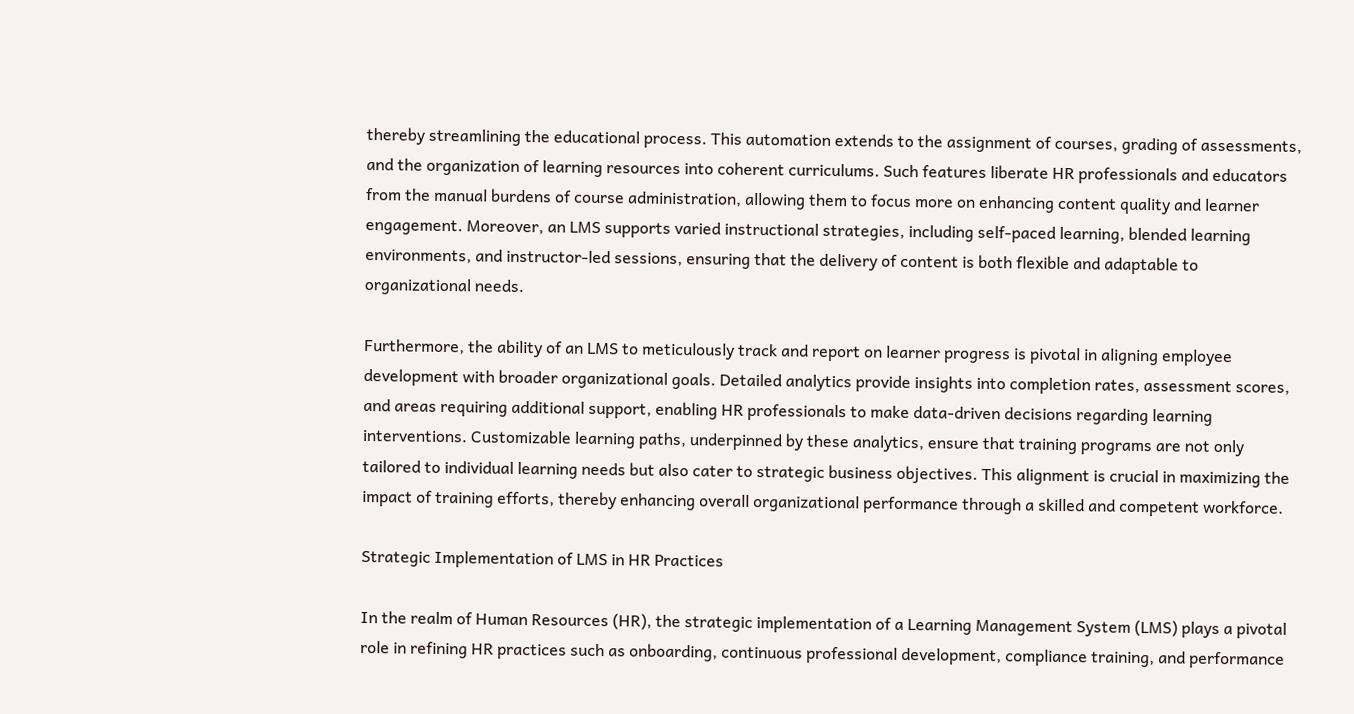thereby streamlining the educational process. This automation extends to the assignment of courses, grading of assessments, and the organization of learning resources into coherent curriculums. Such features liberate HR professionals and educators from the manual burdens of course administration, allowing them to focus more on enhancing content quality and learner engagement. Moreover, an LMS supports varied instructional strategies, including self-paced learning, blended learning environments, and instructor-led sessions, ensuring that the delivery of content is both flexible and adaptable to organizational needs.

Furthermore, the ability of an LMS to meticulously track and report on learner progress is pivotal in aligning employee development with broader organizational goals. Detailed analytics provide insights into completion rates, assessment scores, and areas requiring additional support, enabling HR professionals to make data-driven decisions regarding learning interventions. Customizable learning paths, underpinned by these analytics, ensure that training programs are not only tailored to individual learning needs but also cater to strategic business objectives. This alignment is crucial in maximizing the impact of training efforts, thereby enhancing overall organizational performance through a skilled and competent workforce.

Strategic Implementation of LMS in HR Practices

In the realm of Human Resources (HR), the strategic implementation of a Learning Management System (LMS) plays a pivotal role in refining HR practices such as onboarding, continuous professional development, compliance training, and performance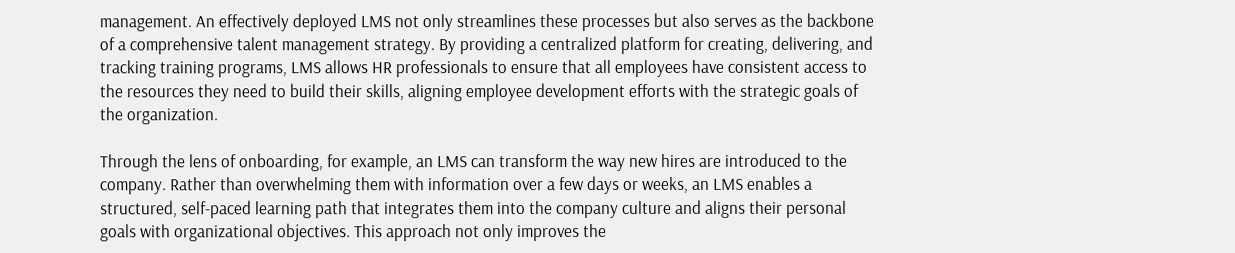management. An effectively deployed LMS not only streamlines these processes but also serves as the backbone of a comprehensive talent management strategy. By providing a centralized platform for creating, delivering, and tracking training programs, LMS allows HR professionals to ensure that all employees have consistent access to the resources they need to build their skills, aligning employee development efforts with the strategic goals of the organization.

Through the lens of onboarding, for example, an LMS can transform the way new hires are introduced to the company. Rather than overwhelming them with information over a few days or weeks, an LMS enables a structured, self-paced learning path that integrates them into the company culture and aligns their personal goals with organizational objectives. This approach not only improves the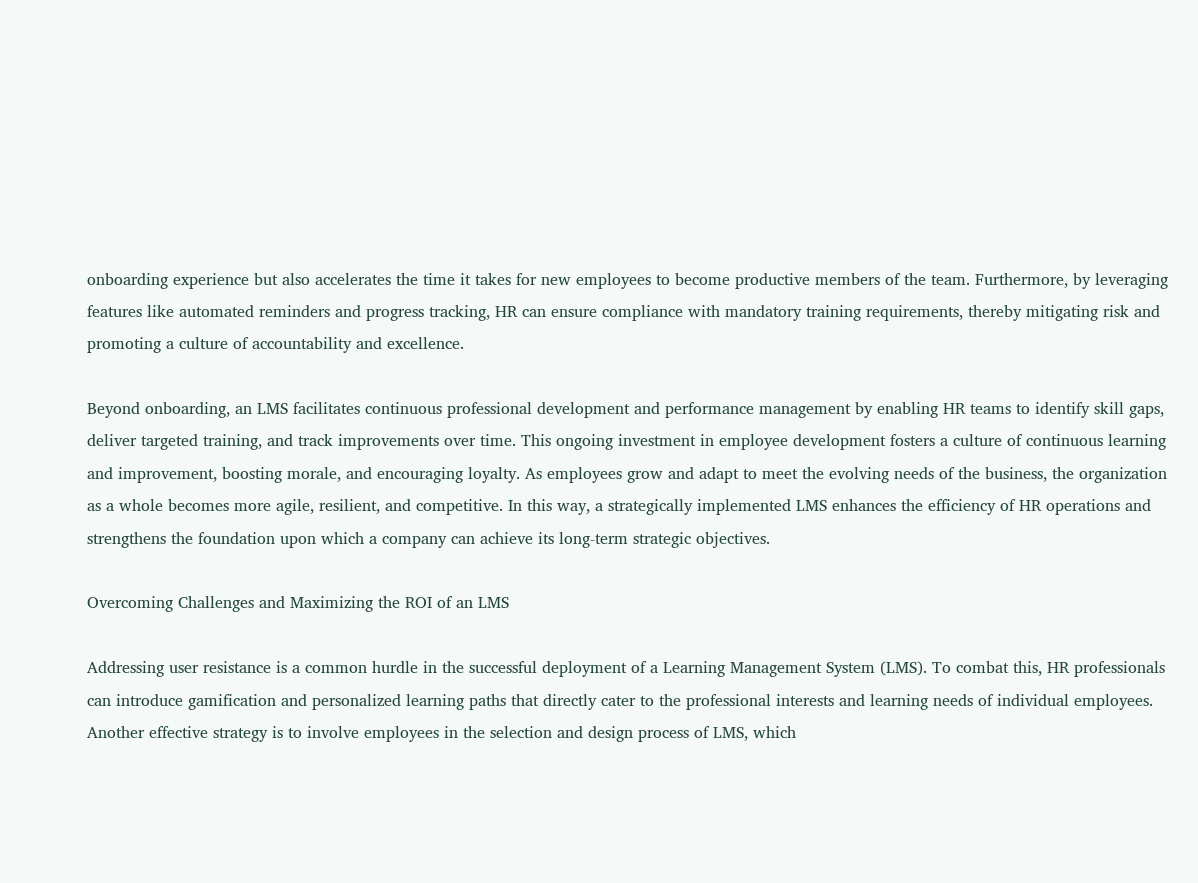onboarding experience but also accelerates the time it takes for new employees to become productive members of the team. Furthermore, by leveraging features like automated reminders and progress tracking, HR can ensure compliance with mandatory training requirements, thereby mitigating risk and promoting a culture of accountability and excellence.

Beyond onboarding, an LMS facilitates continuous professional development and performance management by enabling HR teams to identify skill gaps, deliver targeted training, and track improvements over time. This ongoing investment in employee development fosters a culture of continuous learning and improvement, boosting morale, and encouraging loyalty. As employees grow and adapt to meet the evolving needs of the business, the organization as a whole becomes more agile, resilient, and competitive. In this way, a strategically implemented LMS enhances the efficiency of HR operations and strengthens the foundation upon which a company can achieve its long-term strategic objectives.

Overcoming Challenges and Maximizing the ROI of an LMS

Addressing user resistance is a common hurdle in the successful deployment of a Learning Management System (LMS). To combat this, HR professionals can introduce gamification and personalized learning paths that directly cater to the professional interests and learning needs of individual employees. Another effective strategy is to involve employees in the selection and design process of LMS, which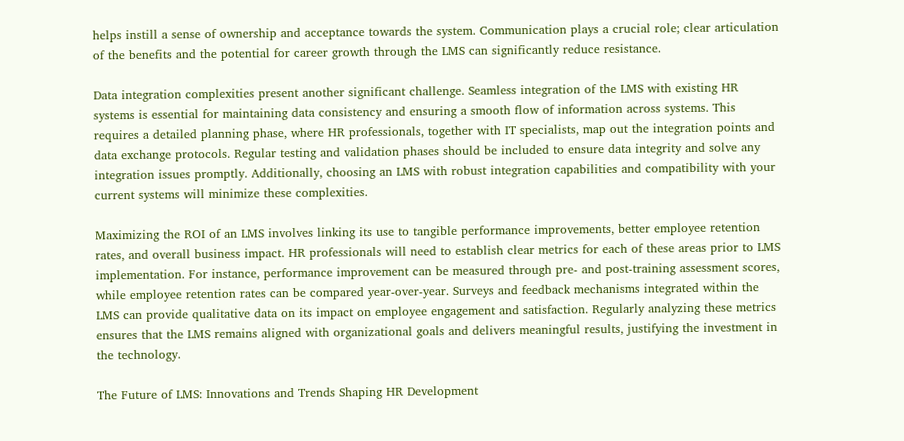helps instill a sense of ownership and acceptance towards the system. Communication plays a crucial role; clear articulation of the benefits and the potential for career growth through the LMS can significantly reduce resistance.

Data integration complexities present another significant challenge. Seamless integration of the LMS with existing HR systems is essential for maintaining data consistency and ensuring a smooth flow of information across systems. This requires a detailed planning phase, where HR professionals, together with IT specialists, map out the integration points and data exchange protocols. Regular testing and validation phases should be included to ensure data integrity and solve any integration issues promptly. Additionally, choosing an LMS with robust integration capabilities and compatibility with your current systems will minimize these complexities.

Maximizing the ROI of an LMS involves linking its use to tangible performance improvements, better employee retention rates, and overall business impact. HR professionals will need to establish clear metrics for each of these areas prior to LMS implementation. For instance, performance improvement can be measured through pre- and post-training assessment scores, while employee retention rates can be compared year-over-year. Surveys and feedback mechanisms integrated within the LMS can provide qualitative data on its impact on employee engagement and satisfaction. Regularly analyzing these metrics ensures that the LMS remains aligned with organizational goals and delivers meaningful results, justifying the investment in the technology.

The Future of LMS: Innovations and Trends Shaping HR Development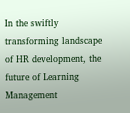In the swiftly transforming landscape of HR development, the future of Learning Management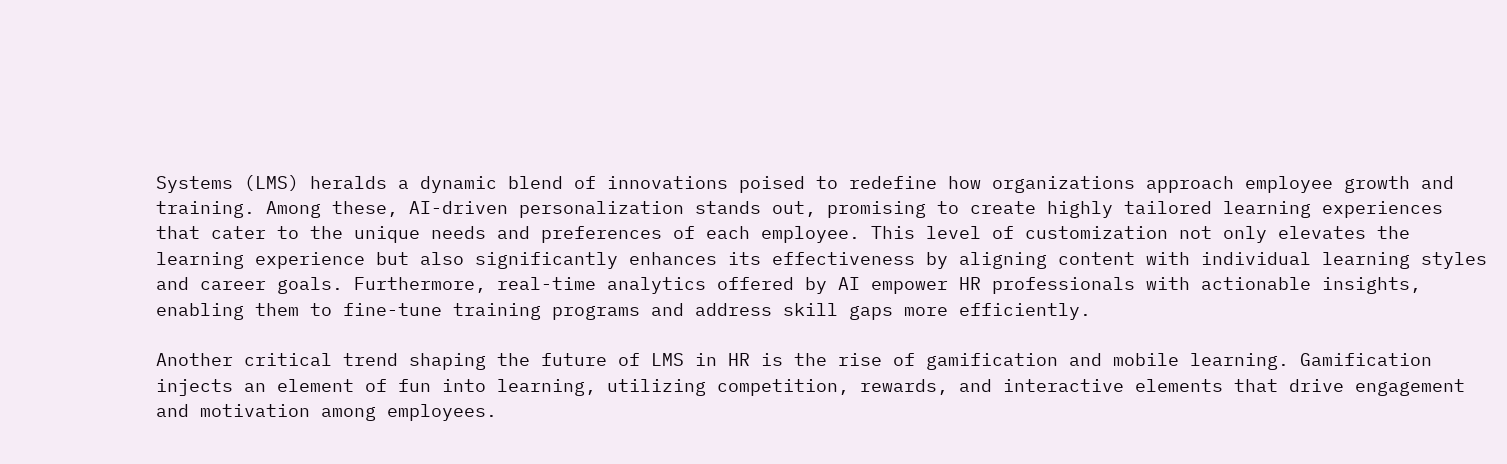Systems (LMS) heralds a dynamic blend of innovations poised to redefine how organizations approach employee growth and training. Among these, AI-driven personalization stands out, promising to create highly tailored learning experiences that cater to the unique needs and preferences of each employee. This level of customization not only elevates the learning experience but also significantly enhances its effectiveness by aligning content with individual learning styles and career goals. Furthermore, real-time analytics offered by AI empower HR professionals with actionable insights, enabling them to fine-tune training programs and address skill gaps more efficiently.

Another critical trend shaping the future of LMS in HR is the rise of gamification and mobile learning. Gamification injects an element of fun into learning, utilizing competition, rewards, and interactive elements that drive engagement and motivation among employees.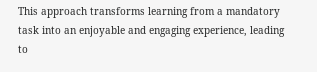This approach transforms learning from a mandatory task into an enjoyable and engaging experience, leading to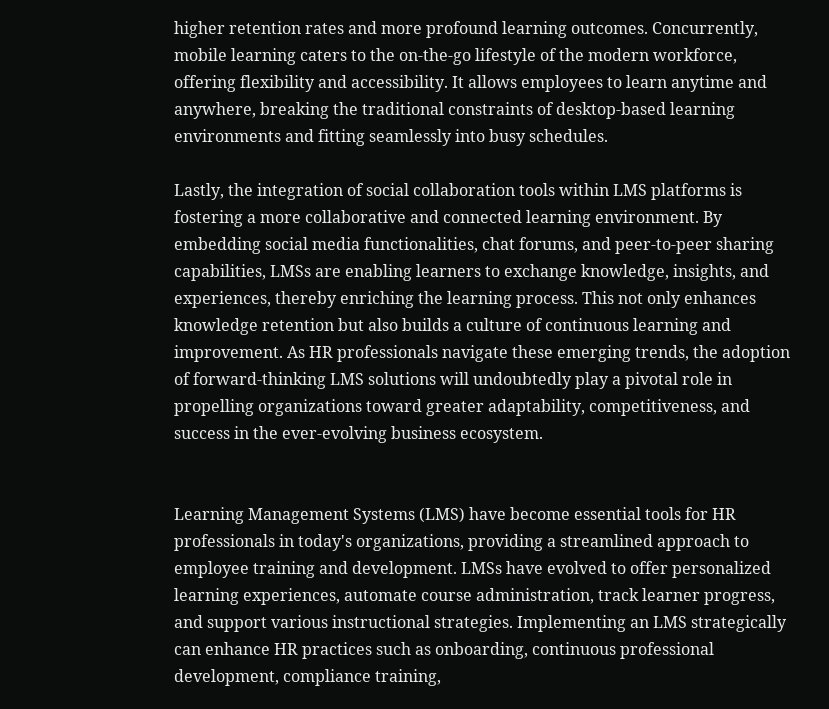higher retention rates and more profound learning outcomes. Concurrently, mobile learning caters to the on-the-go lifestyle of the modern workforce, offering flexibility and accessibility. It allows employees to learn anytime and anywhere, breaking the traditional constraints of desktop-based learning environments and fitting seamlessly into busy schedules.

Lastly, the integration of social collaboration tools within LMS platforms is fostering a more collaborative and connected learning environment. By embedding social media functionalities, chat forums, and peer-to-peer sharing capabilities, LMSs are enabling learners to exchange knowledge, insights, and experiences, thereby enriching the learning process. This not only enhances knowledge retention but also builds a culture of continuous learning and improvement. As HR professionals navigate these emerging trends, the adoption of forward-thinking LMS solutions will undoubtedly play a pivotal role in propelling organizations toward greater adaptability, competitiveness, and success in the ever-evolving business ecosystem.


Learning Management Systems (LMS) have become essential tools for HR professionals in today's organizations, providing a streamlined approach to employee training and development. LMSs have evolved to offer personalized learning experiences, automate course administration, track learner progress, and support various instructional strategies. Implementing an LMS strategically can enhance HR practices such as onboarding, continuous professional development, compliance training,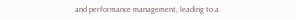and performance management, leading to a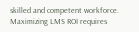skilled and competent workforce. Maximizing LMS ROI requires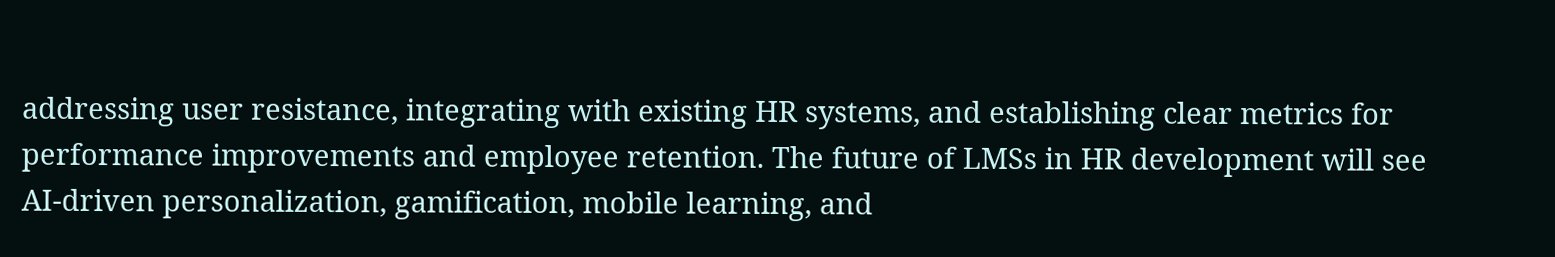addressing user resistance, integrating with existing HR systems, and establishing clear metrics for performance improvements and employee retention. The future of LMSs in HR development will see AI-driven personalization, gamification, mobile learning, and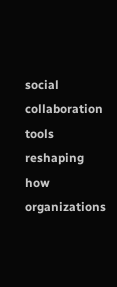social collaboration tools reshaping how organizations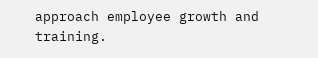approach employee growth and training.